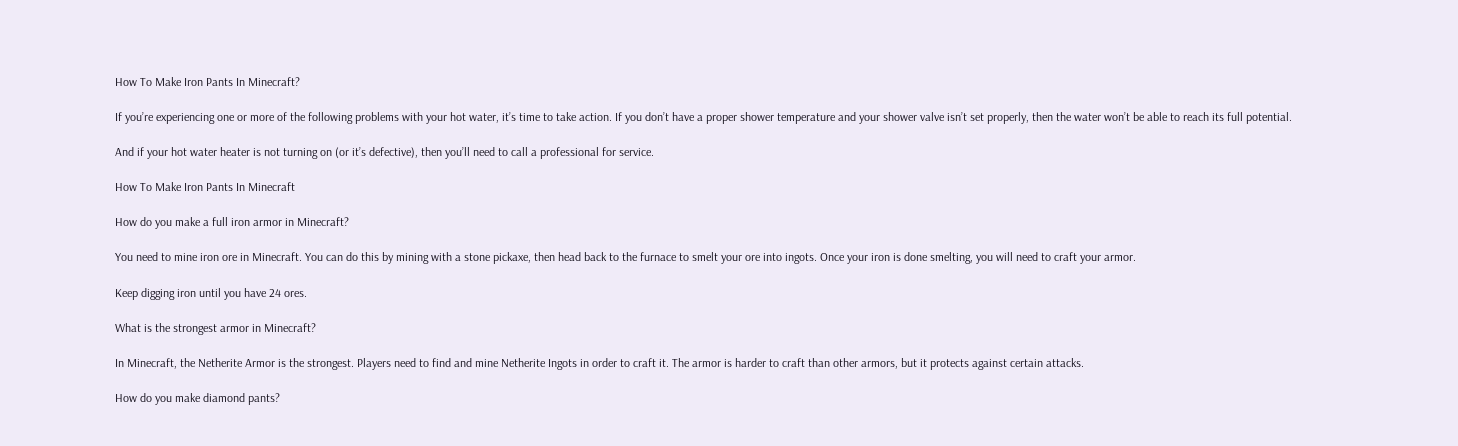How To Make Iron Pants In Minecraft?

If you’re experiencing one or more of the following problems with your hot water, it’s time to take action. If you don’t have a proper shower temperature and your shower valve isn’t set properly, then the water won’t be able to reach its full potential.

And if your hot water heater is not turning on (or it’s defective), then you’ll need to call a professional for service.

How To Make Iron Pants In Minecraft

How do you make a full iron armor in Minecraft?

You need to mine iron ore in Minecraft. You can do this by mining with a stone pickaxe, then head back to the furnace to smelt your ore into ingots. Once your iron is done smelting, you will need to craft your armor.

Keep digging iron until you have 24 ores.

What is the strongest armor in Minecraft?

In Minecraft, the Netherite Armor is the strongest. Players need to find and mine Netherite Ingots in order to craft it. The armor is harder to craft than other armors, but it protects against certain attacks.

How do you make diamond pants?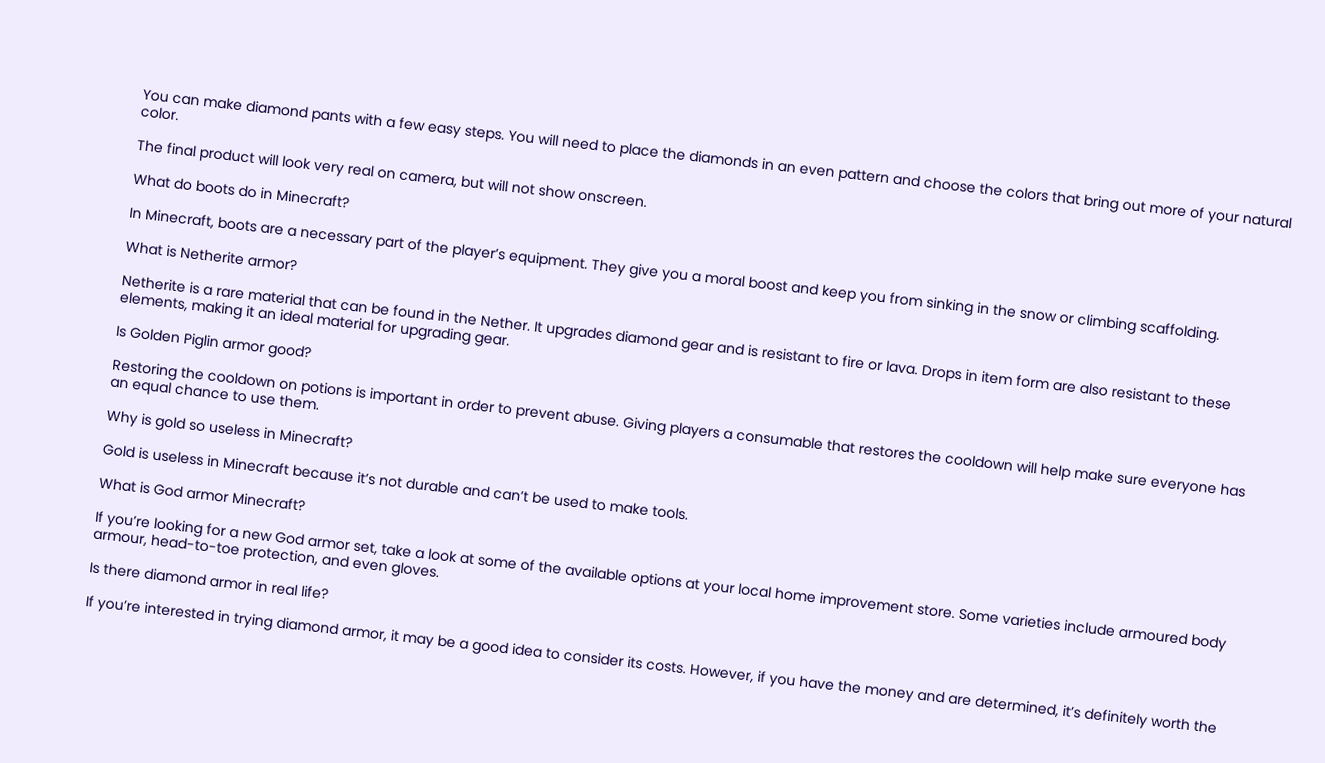You can make diamond pants with a few easy steps. You will need to place the diamonds in an even pattern and choose the colors that bring out more of your natural color.

The final product will look very real on camera, but will not show onscreen.

What do boots do in Minecraft?

In Minecraft, boots are a necessary part of the player’s equipment. They give you a moral boost and keep you from sinking in the snow or climbing scaffolding.

What is Netherite armor?

Netherite is a rare material that can be found in the Nether. It upgrades diamond gear and is resistant to fire or lava. Drops in item form are also resistant to these elements, making it an ideal material for upgrading gear.

Is Golden Piglin armor good?

Restoring the cooldown on potions is important in order to prevent abuse. Giving players a consumable that restores the cooldown will help make sure everyone has an equal chance to use them.

Why is gold so useless in Minecraft?

Gold is useless in Minecraft because it’s not durable and can’t be used to make tools.

What is God armor Minecraft?

If you’re looking for a new God armor set, take a look at some of the available options at your local home improvement store. Some varieties include armoured body armour, head-to-toe protection, and even gloves.

Is there diamond armor in real life?

If you’re interested in trying diamond armor, it may be a good idea to consider its costs. However, if you have the money and are determined, it’s definitely worth the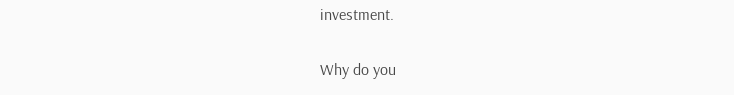investment.

Why do you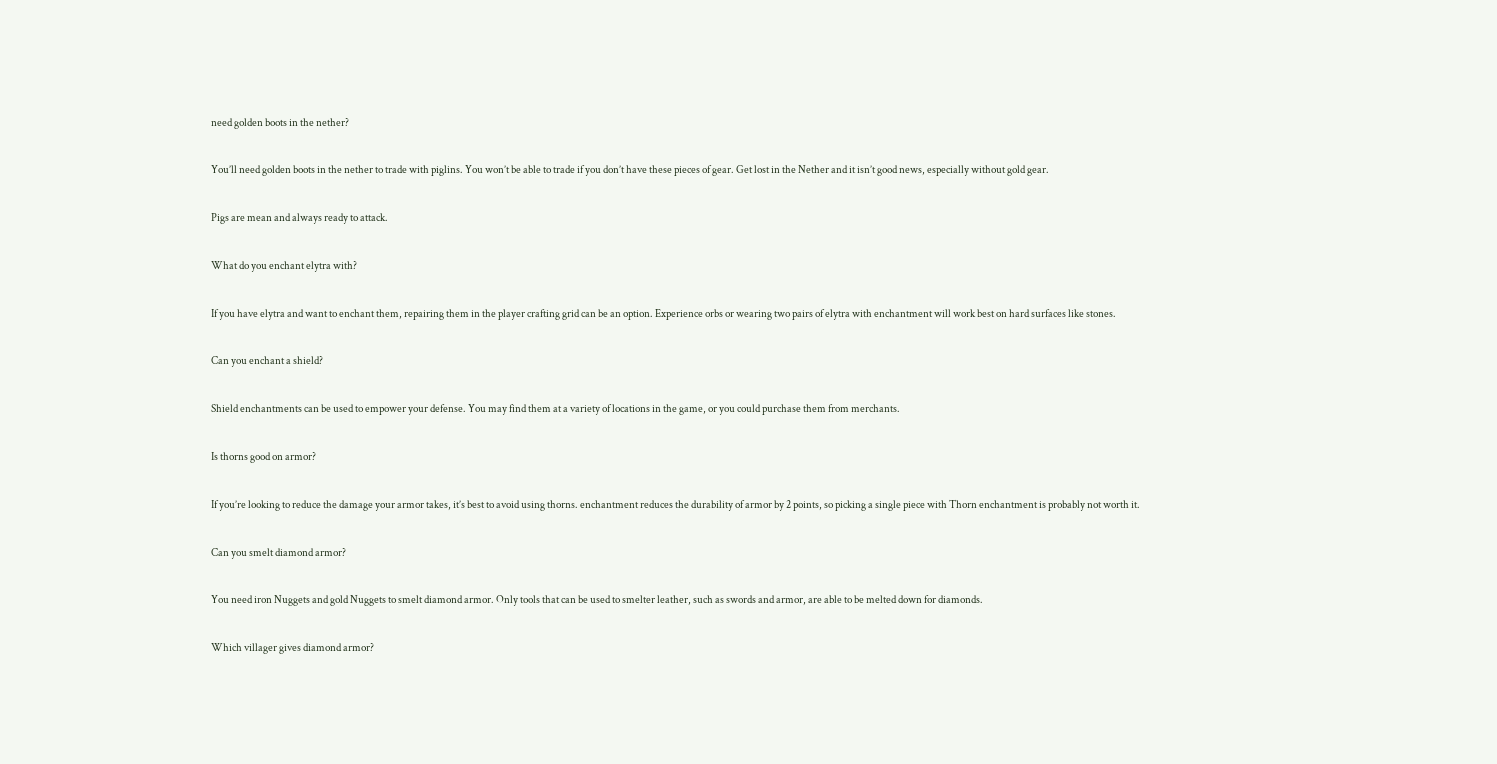need golden boots in the nether?

You’ll need golden boots in the nether to trade with piglins. You won’t be able to trade if you don’t have these pieces of gear. Get lost in the Nether and it isn’t good news, especially without gold gear.

Pigs are mean and always ready to attack.

What do you enchant elytra with?

If you have elytra and want to enchant them, repairing them in the player crafting grid can be an option. Experience orbs or wearing two pairs of elytra with enchantment will work best on hard surfaces like stones.

Can you enchant a shield?

Shield enchantments can be used to empower your defense. You may find them at a variety of locations in the game, or you could purchase them from merchants.

Is thorns good on armor?

If you’re looking to reduce the damage your armor takes, it’s best to avoid using thorns. enchantment reduces the durability of armor by 2 points, so picking a single piece with Thorn enchantment is probably not worth it.

Can you smelt diamond armor?

You need iron Nuggets and gold Nuggets to smelt diamond armor. Only tools that can be used to smelter leather, such as swords and armor, are able to be melted down for diamonds.

Which villager gives diamond armor?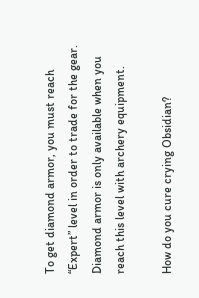To get diamond armor, you must reach “Expert” level in order to trade for the gear. Diamond armor is only available when you reach this level with archery equipment.

How do you cure crying Obsidian?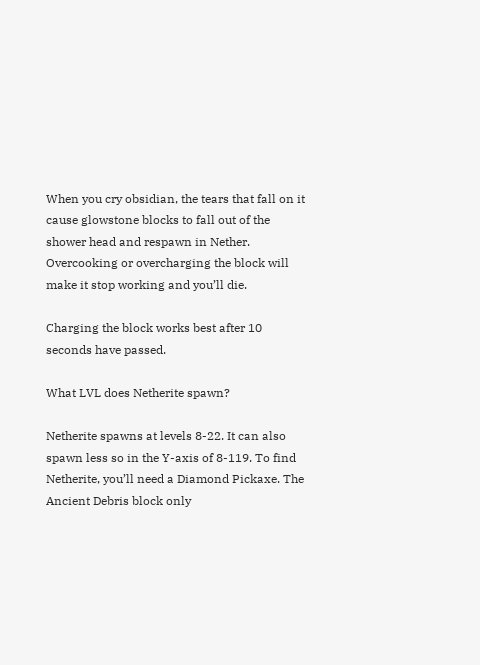When you cry obsidian, the tears that fall on it cause glowstone blocks to fall out of the shower head and respawn in Nether. Overcooking or overcharging the block will make it stop working and you’ll die.

Charging the block works best after 10 seconds have passed.

What LVL does Netherite spawn?

Netherite spawns at levels 8-22. It can also spawn less so in the Y-axis of 8-119. To find Netherite, you’ll need a Diamond Pickaxe. The Ancient Debris block only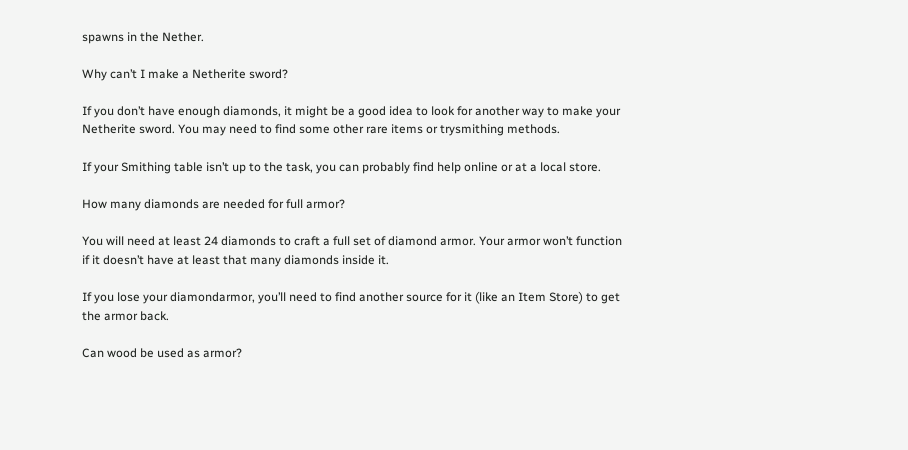spawns in the Nether.

Why can’t I make a Netherite sword?

If you don’t have enough diamonds, it might be a good idea to look for another way to make your Netherite sword. You may need to find some other rare items or trysmithing methods.

If your Smithing table isn’t up to the task, you can probably find help online or at a local store.

How many diamonds are needed for full armor?

You will need at least 24 diamonds to craft a full set of diamond armor. Your armor won’t function if it doesn’t have at least that many diamonds inside it.

If you lose your diamondarmor, you’ll need to find another source for it (like an Item Store) to get the armor back.

Can wood be used as armor?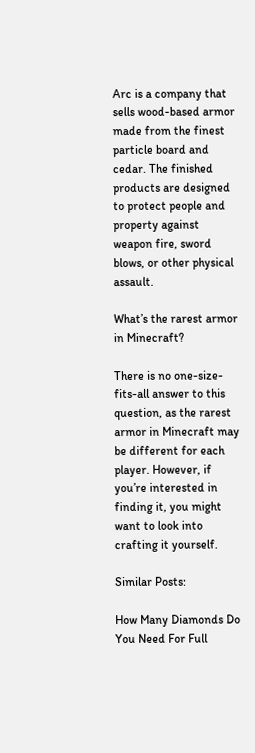Arc is a company that sells wood-based armor made from the finest particle board and cedar. The finished products are designed to protect people and property against weapon fire, sword blows, or other physical assault.

What’s the rarest armor in Minecraft?

There is no one-size-fits-all answer to this question, as the rarest armor in Minecraft may be different for each player. However, if you’re interested in finding it, you might want to look into crafting it yourself.

Similar Posts:

How Many Diamonds Do You Need For Full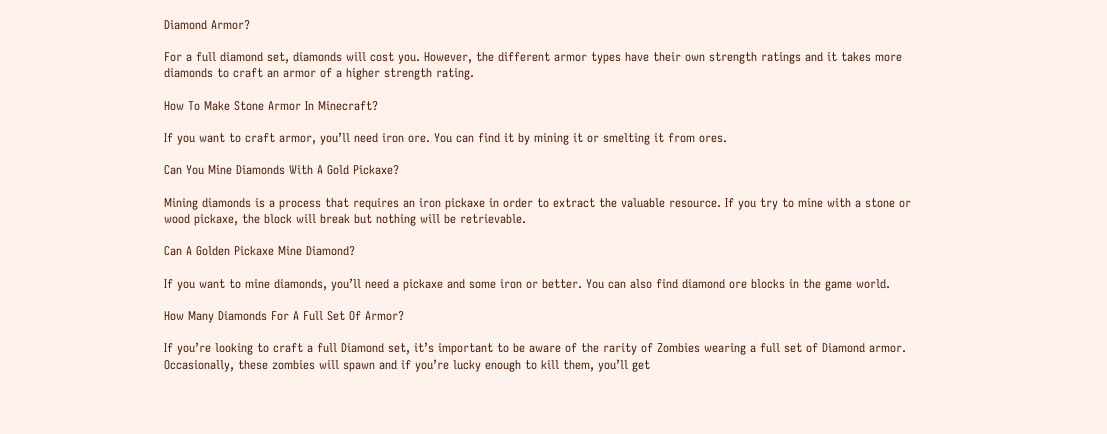Diamond Armor?

For a full diamond set, diamonds will cost you. However, the different armor types have their own strength ratings and it takes more diamonds to craft an armor of a higher strength rating.

How To Make Stone Armor In Minecraft?

If you want to craft armor, you’ll need iron ore. You can find it by mining it or smelting it from ores.

Can You Mine Diamonds With A Gold Pickaxe?

Mining diamonds is a process that requires an iron pickaxe in order to extract the valuable resource. If you try to mine with a stone or wood pickaxe, the block will break but nothing will be retrievable.

Can A Golden Pickaxe Mine Diamond?

If you want to mine diamonds, you’ll need a pickaxe and some iron or better. You can also find diamond ore blocks in the game world.

How Many Diamonds For A Full Set Of Armor?

If you’re looking to craft a full Diamond set, it’s important to be aware of the rarity of Zombies wearing a full set of Diamond armor. Occasionally, these zombies will spawn and if you’re lucky enough to kill them, you’ll get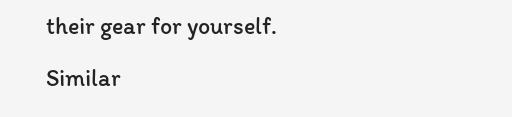their gear for yourself.

Similar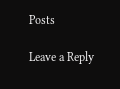Posts

Leave a Reply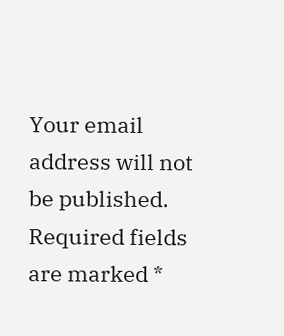Your email address will not be published. Required fields are marked *